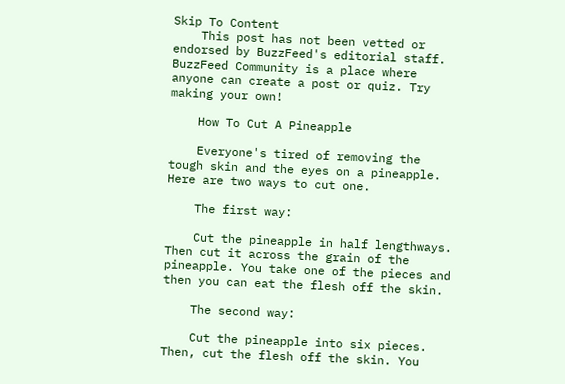Skip To Content
    This post has not been vetted or endorsed by BuzzFeed's editorial staff. BuzzFeed Community is a place where anyone can create a post or quiz. Try making your own!

    How To Cut A Pineapple

    Everyone's tired of removing the tough skin and the eyes on a pineapple. Here are two ways to cut one.

    The first way:

    Cut the pineapple in half lengthways. Then cut it across the grain of the pineapple. You take one of the pieces and then you can eat the flesh off the skin.

    The second way:

    Cut the pineapple into six pieces. Then, cut the flesh off the skin. You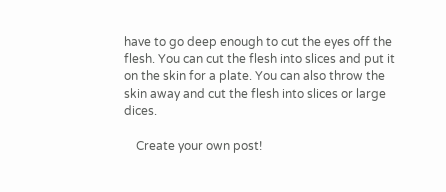have to go deep enough to cut the eyes off the flesh. You can cut the flesh into slices and put it on the skin for a plate. You can also throw the skin away and cut the flesh into slices or large dices.

    Create your own post!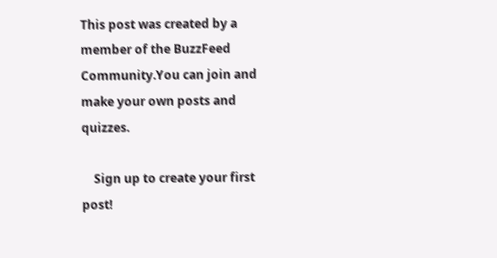This post was created by a member of the BuzzFeed Community.You can join and make your own posts and quizzes.

    Sign up to create your first post!